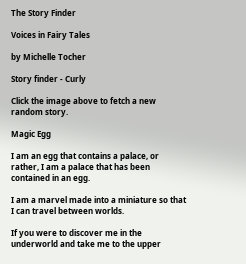The Story Finder

Voices in Fairy Tales

by Michelle Tocher

Story finder - Curly

Click the image above to fetch a new random story.

Magic Egg

I am an egg that contains a palace, or rather, I am a palace that has been contained in an egg.

I am a marvel made into a miniature so that I can travel between worlds.

If you were to discover me in the underworld and take me to the upper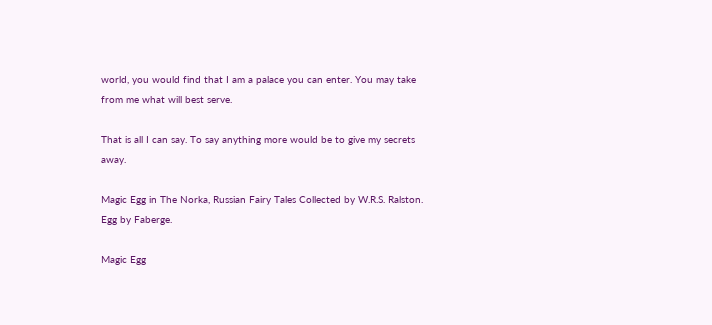world, you would find that I am a palace you can enter. You may take from me what will best serve.

That is all I can say. To say anything more would be to give my secrets away.

Magic Egg in The Norka, Russian Fairy Tales Collected by W.R.S. Ralston. Egg by Faberge.

Magic Egg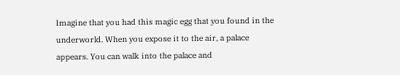Imagine that you had this magic egg that you found in the underworld. When you expose it to the air, a palace appears. You can walk into the palace and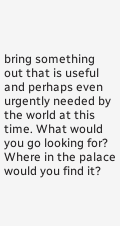bring something out that is useful and perhaps even urgently needed by the world at this time. What would you go looking for? Where in the palace would you find it?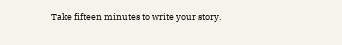Take fifteen minutes to write your story.